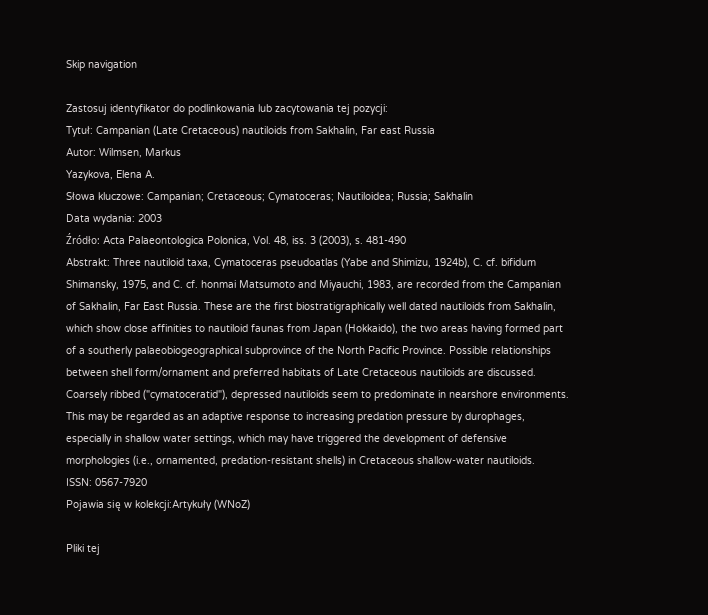Skip navigation

Zastosuj identyfikator do podlinkowania lub zacytowania tej pozycji:
Tytuł: Campanian (Late Cretaceous) nautiloids from Sakhalin, Far east Russia
Autor: Wilmsen, Markus
Yazykova, Elena A.
Słowa kluczowe: Campanian; Cretaceous; Cymatoceras; Nautiloidea; Russia; Sakhalin
Data wydania: 2003
Źródło: Acta Palaeontologica Polonica, Vol. 48, iss. 3 (2003), s. 481-490
Abstrakt: Three nautiloid taxa, Cymatoceras pseudoatlas (Yabe and Shimizu, 1924b), C. cf. bifidum Shimansky, 1975, and C. cf. honmai Matsumoto and Miyauchi, 1983, are recorded from the Campanian of Sakhalin, Far East Russia. These are the first biostratigraphically well dated nautiloids from Sakhalin, which show close affinities to nautiloid faunas from Japan (Hokkaido), the two areas having formed part of a southerly palaeobiogeographical subprovince of the North Pacific Province. Possible relationships between shell form/ornament and preferred habitats of Late Cretaceous nautiloids are discussed. Coarsely ribbed ("cymatoceratid"), depressed nautiloids seem to predominate in nearshore environments. This may be regarded as an adaptive response to increasing predation pressure by durophages, especially in shallow water settings, which may have triggered the development of defensive morphologies (i.e., ornamented, predation-resistant shells) in Cretaceous shallow-water nautiloids.
ISSN: 0567-7920
Pojawia się w kolekcji:Artykuły (WNoZ)

Pliki tej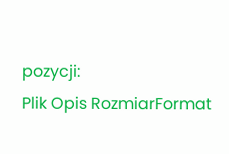pozycji:
Plik Opis RozmiarFormat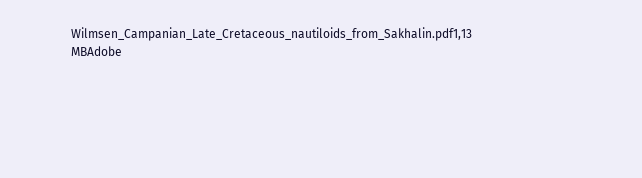Wilmsen_Campanian_Late_Cretaceous_nautiloids_from_Sakhalin.pdf1,13 MBAdobe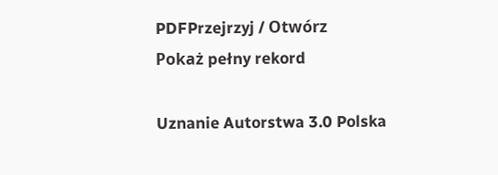PDFPrzejrzyj / Otwórz
Pokaż pełny rekord

Uznanie Autorstwa 3.0 Polska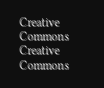Creative Commons Creative Commons